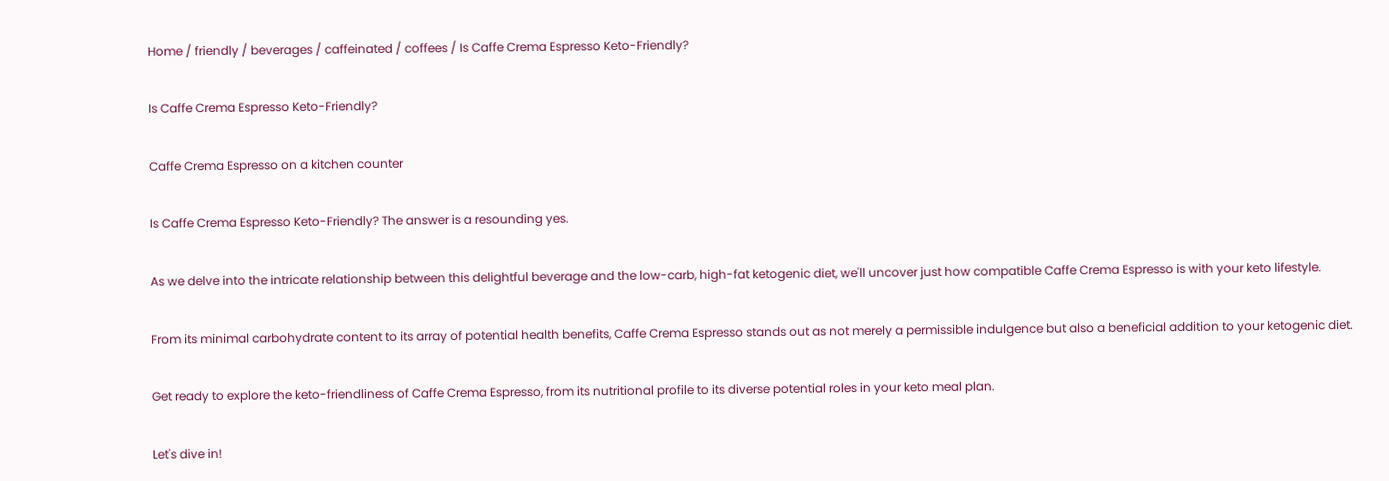Home / friendly / beverages / caffeinated / coffees / Is Caffe Crema Espresso Keto-Friendly?

Is Caffe Crema Espresso Keto-Friendly?

Caffe Crema Espresso on a kitchen counter

Is Caffe Crema Espresso Keto-Friendly? The answer is a resounding yes.

As we delve into the intricate relationship between this delightful beverage and the low-carb, high-fat ketogenic diet, we'll uncover just how compatible Caffe Crema Espresso is with your keto lifestyle.

From its minimal carbohydrate content to its array of potential health benefits, Caffe Crema Espresso stands out as not merely a permissible indulgence but also a beneficial addition to your ketogenic diet.

Get ready to explore the keto-friendliness of Caffe Crema Espresso, from its nutritional profile to its diverse potential roles in your keto meal plan.

Let's dive in!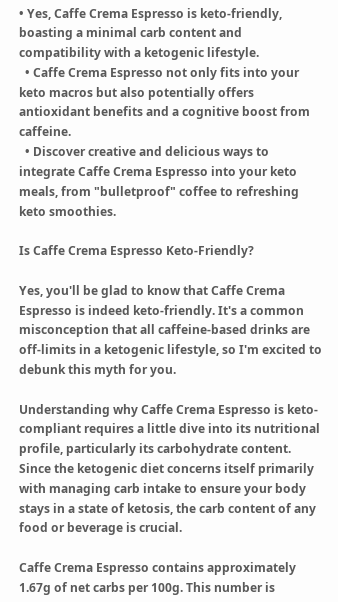• Yes, Caffe Crema Espresso is keto-friendly, boasting a minimal carb content and compatibility with a ketogenic lifestyle.
  • Caffe Crema Espresso not only fits into your keto macros but also potentially offers antioxidant benefits and a cognitive boost from caffeine.
  • Discover creative and delicious ways to integrate Caffe Crema Espresso into your keto meals, from "bulletproof" coffee to refreshing keto smoothies.

Is Caffe Crema Espresso Keto-Friendly?

Yes, you'll be glad to know that Caffe Crema Espresso is indeed keto-friendly. It's a common misconception that all caffeine-based drinks are off-limits in a ketogenic lifestyle, so I'm excited to debunk this myth for you.

Understanding why Caffe Crema Espresso is keto-compliant requires a little dive into its nutritional profile, particularly its carbohydrate content. Since the ketogenic diet concerns itself primarily with managing carb intake to ensure your body stays in a state of ketosis, the carb content of any food or beverage is crucial.

Caffe Crema Espresso contains approximately 1.67g of net carbs per 100g. This number is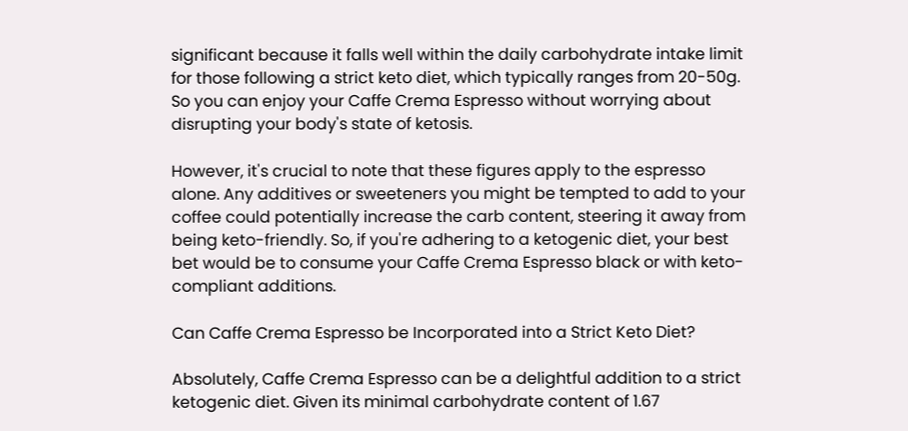significant because it falls well within the daily carbohydrate intake limit for those following a strict keto diet, which typically ranges from 20-50g. So you can enjoy your Caffe Crema Espresso without worrying about disrupting your body's state of ketosis.

However, it's crucial to note that these figures apply to the espresso alone. Any additives or sweeteners you might be tempted to add to your coffee could potentially increase the carb content, steering it away from being keto-friendly. So, if you're adhering to a ketogenic diet, your best bet would be to consume your Caffe Crema Espresso black or with keto-compliant additions.

Can Caffe Crema Espresso be Incorporated into a Strict Keto Diet?

Absolutely, Caffe Crema Espresso can be a delightful addition to a strict ketogenic diet. Given its minimal carbohydrate content of 1.67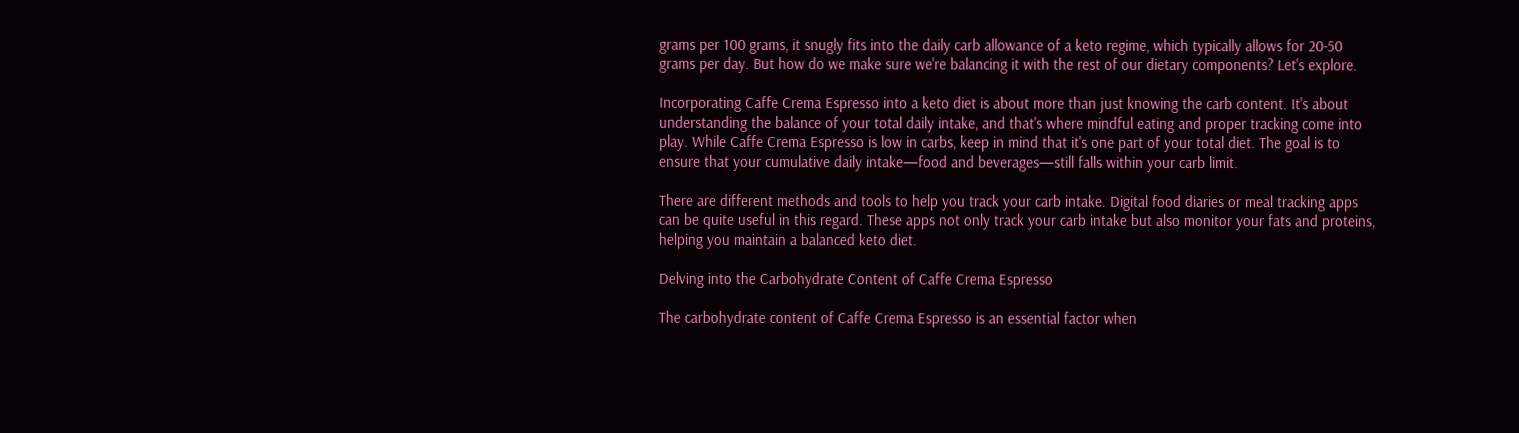grams per 100 grams, it snugly fits into the daily carb allowance of a keto regime, which typically allows for 20-50 grams per day. But how do we make sure we're balancing it with the rest of our dietary components? Let's explore.

Incorporating Caffe Crema Espresso into a keto diet is about more than just knowing the carb content. It's about understanding the balance of your total daily intake, and that's where mindful eating and proper tracking come into play. While Caffe Crema Espresso is low in carbs, keep in mind that it's one part of your total diet. The goal is to ensure that your cumulative daily intake—food and beverages—still falls within your carb limit.

There are different methods and tools to help you track your carb intake. Digital food diaries or meal tracking apps can be quite useful in this regard. These apps not only track your carb intake but also monitor your fats and proteins, helping you maintain a balanced keto diet.

Delving into the Carbohydrate Content of Caffe Crema Espresso

The carbohydrate content of Caffe Crema Espresso is an essential factor when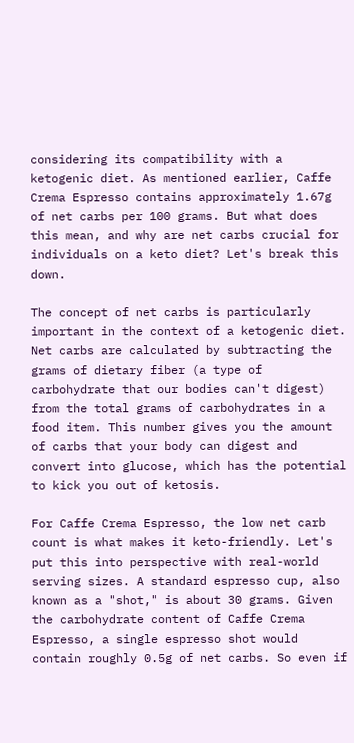considering its compatibility with a ketogenic diet. As mentioned earlier, Caffe Crema Espresso contains approximately 1.67g of net carbs per 100 grams. But what does this mean, and why are net carbs crucial for individuals on a keto diet? Let's break this down.

The concept of net carbs is particularly important in the context of a ketogenic diet. Net carbs are calculated by subtracting the grams of dietary fiber (a type of carbohydrate that our bodies can't digest) from the total grams of carbohydrates in a food item. This number gives you the amount of carbs that your body can digest and convert into glucose, which has the potential to kick you out of ketosis.

For Caffe Crema Espresso, the low net carb count is what makes it keto-friendly. Let's put this into perspective with real-world serving sizes. A standard espresso cup, also known as a "shot," is about 30 grams. Given the carbohydrate content of Caffe Crema Espresso, a single espresso shot would contain roughly 0.5g of net carbs. So even if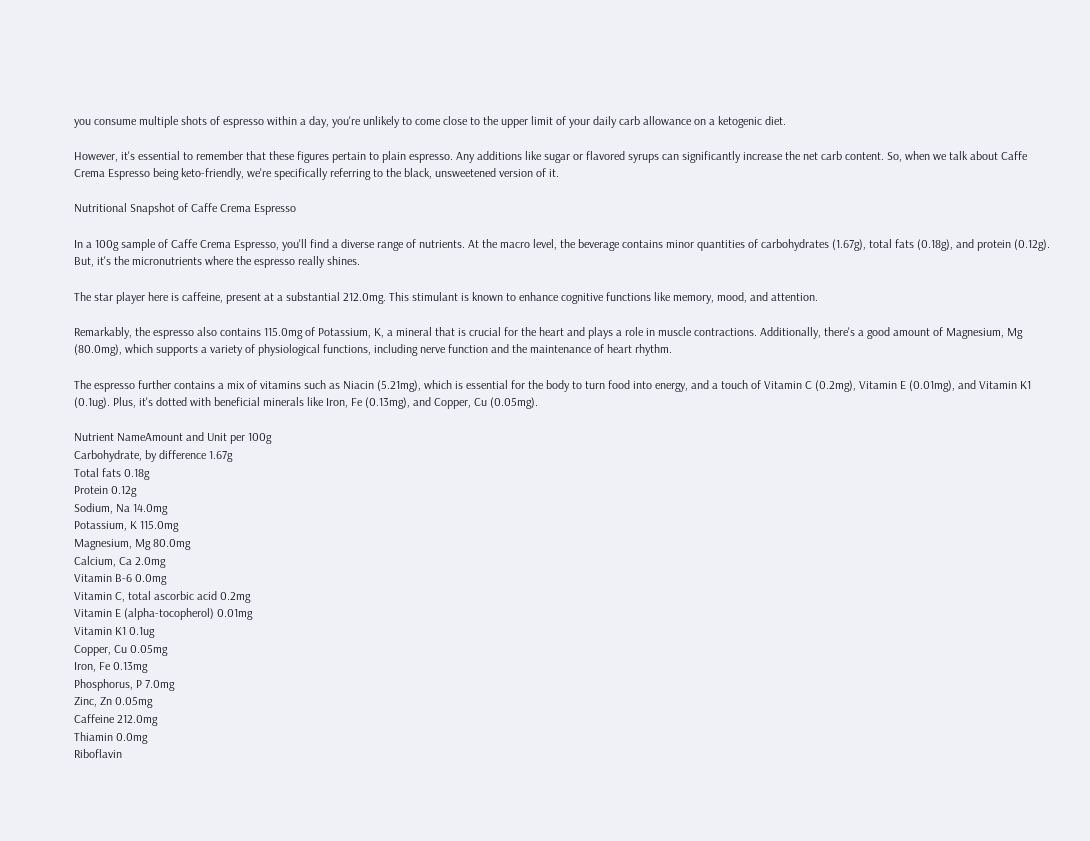you consume multiple shots of espresso within a day, you're unlikely to come close to the upper limit of your daily carb allowance on a ketogenic diet.

However, it's essential to remember that these figures pertain to plain espresso. Any additions like sugar or flavored syrups can significantly increase the net carb content. So, when we talk about Caffe Crema Espresso being keto-friendly, we're specifically referring to the black, unsweetened version of it.

Nutritional Snapshot of Caffe Crema Espresso

In a 100g sample of Caffe Crema Espresso, you'll find a diverse range of nutrients. At the macro level, the beverage contains minor quantities of carbohydrates (1.67g), total fats (0.18g), and protein (0.12g). But, it's the micronutrients where the espresso really shines.

The star player here is caffeine, present at a substantial 212.0mg. This stimulant is known to enhance cognitive functions like memory, mood, and attention.

Remarkably, the espresso also contains 115.0mg of Potassium, K, a mineral that is crucial for the heart and plays a role in muscle contractions. Additionally, there's a good amount of Magnesium, Mg (80.0mg), which supports a variety of physiological functions, including nerve function and the maintenance of heart rhythm.

The espresso further contains a mix of vitamins such as Niacin (5.21mg), which is essential for the body to turn food into energy, and a touch of Vitamin C (0.2mg), Vitamin E (0.01mg), and Vitamin K1 (0.1ug). Plus, it's dotted with beneficial minerals like Iron, Fe (0.13mg), and Copper, Cu (0.05mg).

Nutrient NameAmount and Unit per 100g
Carbohydrate, by difference 1.67g
Total fats 0.18g
Protein 0.12g
Sodium, Na 14.0mg
Potassium, K 115.0mg
Magnesium, Mg 80.0mg
Calcium, Ca 2.0mg
Vitamin B-6 0.0mg
Vitamin C, total ascorbic acid 0.2mg
Vitamin E (alpha-tocopherol) 0.01mg
Vitamin K1 0.1ug
Copper, Cu 0.05mg
Iron, Fe 0.13mg
Phosphorus, P 7.0mg
Zinc, Zn 0.05mg
Caffeine 212.0mg
Thiamin 0.0mg
Riboflavin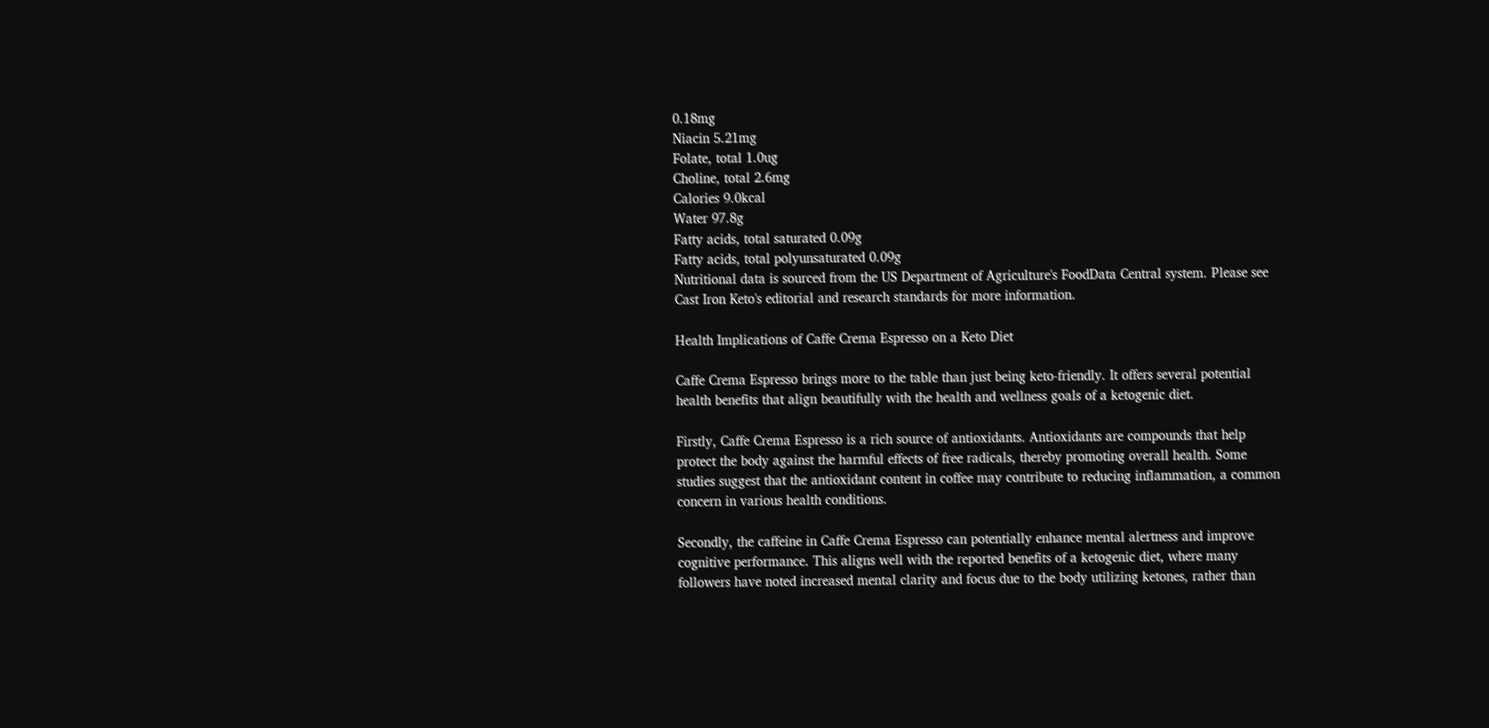0.18mg
Niacin 5.21mg
Folate, total 1.0ug
Choline, total 2.6mg
Calories 9.0kcal
Water 97.8g
Fatty acids, total saturated 0.09g
Fatty acids, total polyunsaturated 0.09g
Nutritional data is sourced from the US Department of Agriculture's FoodData Central system. Please see Cast Iron Keto's editorial and research standards for more information.

Health Implications of Caffe Crema Espresso on a Keto Diet

Caffe Crema Espresso brings more to the table than just being keto-friendly. It offers several potential health benefits that align beautifully with the health and wellness goals of a ketogenic diet.

Firstly, Caffe Crema Espresso is a rich source of antioxidants. Antioxidants are compounds that help protect the body against the harmful effects of free radicals, thereby promoting overall health. Some studies suggest that the antioxidant content in coffee may contribute to reducing inflammation, a common concern in various health conditions.

Secondly, the caffeine in Caffe Crema Espresso can potentially enhance mental alertness and improve cognitive performance. This aligns well with the reported benefits of a ketogenic diet, where many followers have noted increased mental clarity and focus due to the body utilizing ketones, rather than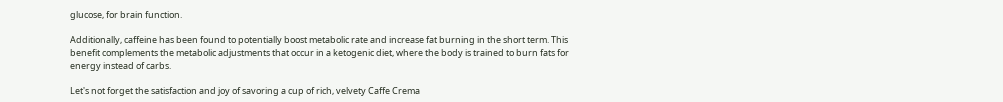glucose, for brain function.

Additionally, caffeine has been found to potentially boost metabolic rate and increase fat burning in the short term. This benefit complements the metabolic adjustments that occur in a ketogenic diet, where the body is trained to burn fats for energy instead of carbs.

Let's not forget the satisfaction and joy of savoring a cup of rich, velvety Caffe Crema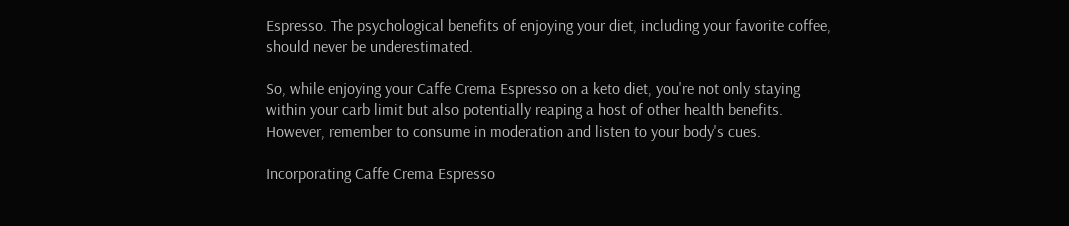Espresso. The psychological benefits of enjoying your diet, including your favorite coffee, should never be underestimated.

So, while enjoying your Caffe Crema Espresso on a keto diet, you're not only staying within your carb limit but also potentially reaping a host of other health benefits. However, remember to consume in moderation and listen to your body's cues.

Incorporating Caffe Crema Espresso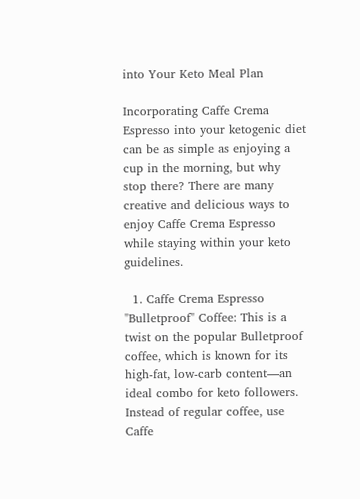into Your Keto Meal Plan

Incorporating Caffe Crema Espresso into your ketogenic diet can be as simple as enjoying a cup in the morning, but why stop there? There are many creative and delicious ways to enjoy Caffe Crema Espresso while staying within your keto guidelines.

  1. Caffe Crema Espresso "Bulletproof" Coffee: This is a twist on the popular Bulletproof coffee, which is known for its high-fat, low-carb content—an ideal combo for keto followers. Instead of regular coffee, use Caffe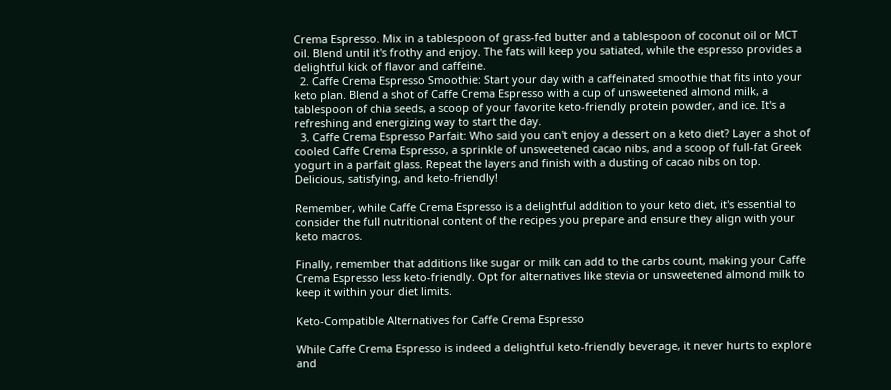Crema Espresso. Mix in a tablespoon of grass-fed butter and a tablespoon of coconut oil or MCT oil. Blend until it's frothy and enjoy. The fats will keep you satiated, while the espresso provides a delightful kick of flavor and caffeine.
  2. Caffe Crema Espresso Smoothie: Start your day with a caffeinated smoothie that fits into your keto plan. Blend a shot of Caffe Crema Espresso with a cup of unsweetened almond milk, a tablespoon of chia seeds, a scoop of your favorite keto-friendly protein powder, and ice. It's a refreshing and energizing way to start the day.
  3. Caffe Crema Espresso Parfait: Who said you can't enjoy a dessert on a keto diet? Layer a shot of cooled Caffe Crema Espresso, a sprinkle of unsweetened cacao nibs, and a scoop of full-fat Greek yogurt in a parfait glass. Repeat the layers and finish with a dusting of cacao nibs on top. Delicious, satisfying, and keto-friendly!

Remember, while Caffe Crema Espresso is a delightful addition to your keto diet, it's essential to consider the full nutritional content of the recipes you prepare and ensure they align with your keto macros.

Finally, remember that additions like sugar or milk can add to the carbs count, making your Caffe Crema Espresso less keto-friendly. Opt for alternatives like stevia or unsweetened almond milk to keep it within your diet limits.

Keto-Compatible Alternatives for Caffe Crema Espresso

While Caffe Crema Espresso is indeed a delightful keto-friendly beverage, it never hurts to explore and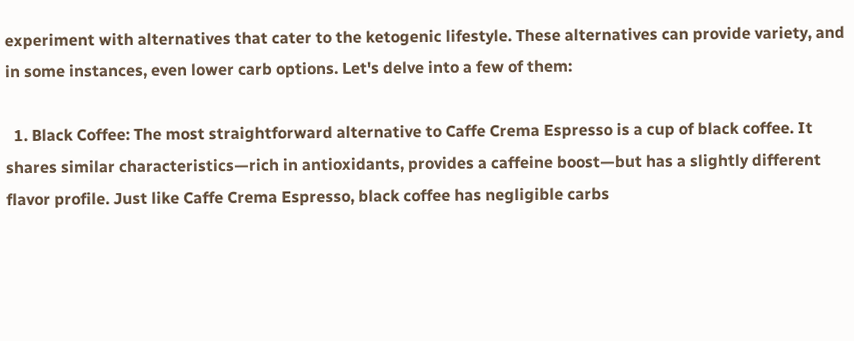experiment with alternatives that cater to the ketogenic lifestyle. These alternatives can provide variety, and in some instances, even lower carb options. Let's delve into a few of them:

  1. Black Coffee: The most straightforward alternative to Caffe Crema Espresso is a cup of black coffee. It shares similar characteristics—rich in antioxidants, provides a caffeine boost—but has a slightly different flavor profile. Just like Caffe Crema Espresso, black coffee has negligible carbs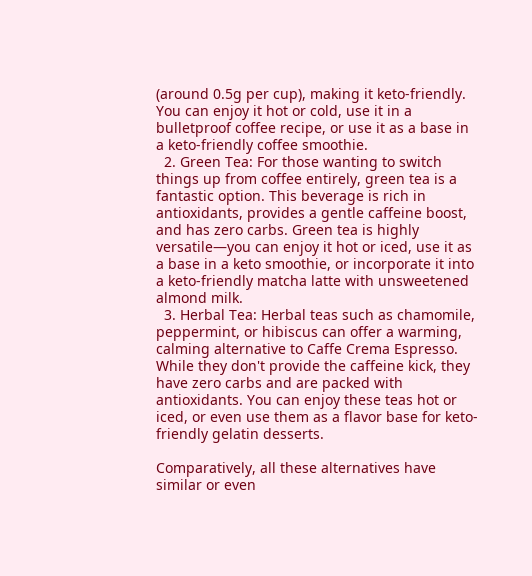(around 0.5g per cup), making it keto-friendly. You can enjoy it hot or cold, use it in a bulletproof coffee recipe, or use it as a base in a keto-friendly coffee smoothie.
  2. Green Tea: For those wanting to switch things up from coffee entirely, green tea is a fantastic option. This beverage is rich in antioxidants, provides a gentle caffeine boost, and has zero carbs. Green tea is highly versatile—you can enjoy it hot or iced, use it as a base in a keto smoothie, or incorporate it into a keto-friendly matcha latte with unsweetened almond milk.
  3. Herbal Tea: Herbal teas such as chamomile, peppermint, or hibiscus can offer a warming, calming alternative to Caffe Crema Espresso. While they don't provide the caffeine kick, they have zero carbs and are packed with antioxidants. You can enjoy these teas hot or iced, or even use them as a flavor base for keto-friendly gelatin desserts.

Comparatively, all these alternatives have similar or even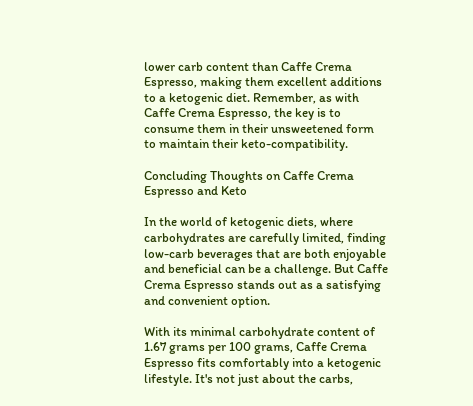lower carb content than Caffe Crema Espresso, making them excellent additions to a ketogenic diet. Remember, as with Caffe Crema Espresso, the key is to consume them in their unsweetened form to maintain their keto-compatibility.

Concluding Thoughts on Caffe Crema Espresso and Keto

In the world of ketogenic diets, where carbohydrates are carefully limited, finding low-carb beverages that are both enjoyable and beneficial can be a challenge. But Caffe Crema Espresso stands out as a satisfying and convenient option.

With its minimal carbohydrate content of 1.67 grams per 100 grams, Caffe Crema Espresso fits comfortably into a ketogenic lifestyle. It's not just about the carbs,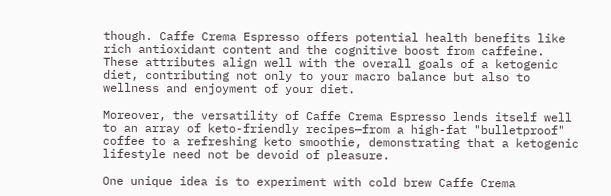though. Caffe Crema Espresso offers potential health benefits like rich antioxidant content and the cognitive boost from caffeine. These attributes align well with the overall goals of a ketogenic diet, contributing not only to your macro balance but also to wellness and enjoyment of your diet.

Moreover, the versatility of Caffe Crema Espresso lends itself well to an array of keto-friendly recipes—from a high-fat "bulletproof" coffee to a refreshing keto smoothie, demonstrating that a ketogenic lifestyle need not be devoid of pleasure.

One unique idea is to experiment with cold brew Caffe Crema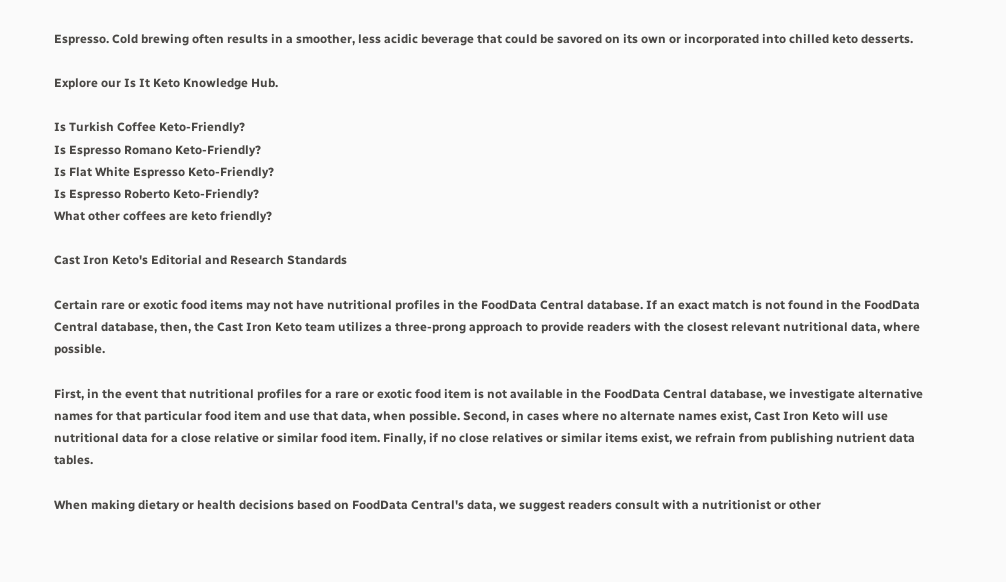Espresso. Cold brewing often results in a smoother, less acidic beverage that could be savored on its own or incorporated into chilled keto desserts.

Explore our Is It Keto Knowledge Hub.

Is Turkish Coffee Keto-Friendly?
Is Espresso Romano Keto-Friendly?
Is Flat White Espresso Keto-Friendly?
Is Espresso Roberto Keto-Friendly?
What other coffees are keto friendly?

Cast Iron Keto's Editorial and Research Standards

Certain rare or exotic food items may not have nutritional profiles in the FoodData Central database. If an exact match is not found in the FoodData Central database, then, the Cast Iron Keto team utilizes a three-prong approach to provide readers with the closest relevant nutritional data, where possible.

First, in the event that nutritional profiles for a rare or exotic food item is not available in the FoodData Central database, we investigate alternative names for that particular food item and use that data, when possible. Second, in cases where no alternate names exist, Cast Iron Keto will use nutritional data for a close relative or similar food item. Finally, if no close relatives or similar items exist, we refrain from publishing nutrient data tables.

When making dietary or health decisions based on FoodData Central's data, we suggest readers consult with a nutritionist or other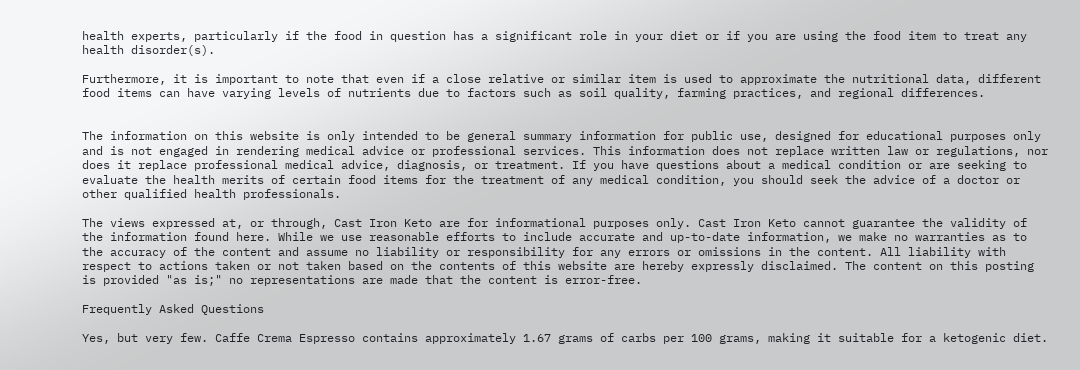health experts, particularly if the food in question has a significant role in your diet or if you are using the food item to treat any health disorder(s).

Furthermore, it is important to note that even if a close relative or similar item is used to approximate the nutritional data, different food items can have varying levels of nutrients due to factors such as soil quality, farming practices, and regional differences.


The information on this website is only intended to be general summary information for public use, designed for educational purposes only and is not engaged in rendering medical advice or professional services. This information does not replace written law or regulations, nor does it replace professional medical advice, diagnosis, or treatment. If you have questions about a medical condition or are seeking to evaluate the health merits of certain food items for the treatment of any medical condition, you should seek the advice of a doctor or other qualified health professionals.

The views expressed at, or through, Cast Iron Keto are for informational purposes only. Cast Iron Keto cannot guarantee the validity of the information found here. While we use reasonable efforts to include accurate and up-to-date information, we make no warranties as to the accuracy of the content and assume no liability or responsibility for any errors or omissions in the content. All liability with respect to actions taken or not taken based on the contents of this website are hereby expressly disclaimed. The content on this posting is provided "as is;" no representations are made that the content is error-free.

Frequently Asked Questions

Yes, but very few. Caffe Crema Espresso contains approximately 1.67 grams of carbs per 100 grams, making it suitable for a ketogenic diet.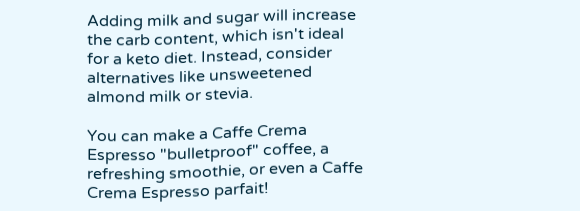Adding milk and sugar will increase the carb content, which isn't ideal for a keto diet. Instead, consider alternatives like unsweetened almond milk or stevia.

You can make a Caffe Crema Espresso "bulletproof" coffee, a refreshing smoothie, or even a Caffe Crema Espresso parfait!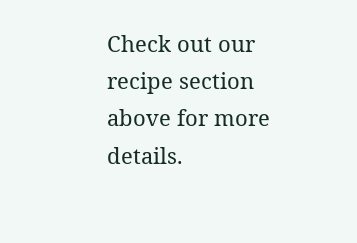Check out our recipe section above for more details.